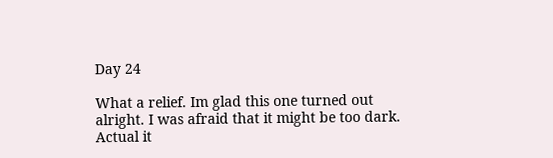Day 24

What a relief. Im glad this one turned out alright. I was afraid that it might be too dark. Actual it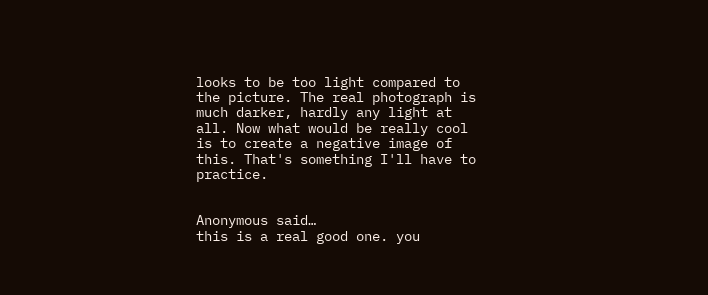looks to be too light compared to the picture. The real photograph is much darker, hardly any light at all. Now what would be really cool is to create a negative image of this. That's something I'll have to practice.


Anonymous said…
this is a real good one. you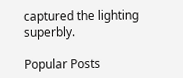captured the lighting superbly.

Popular Posts